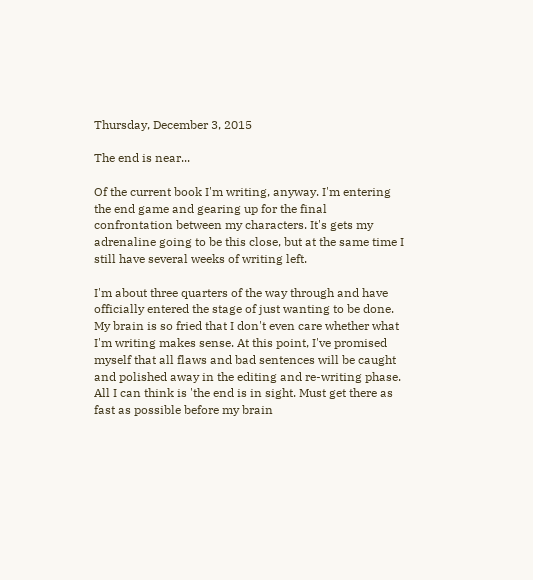Thursday, December 3, 2015

The end is near...

Of the current book I'm writing, anyway. I'm entering the end game and gearing up for the final confrontation between my characters. It's gets my adrenaline going to be this close, but at the same time I still have several weeks of writing left.

I'm about three quarters of the way through and have officially entered the stage of just wanting to be done. My brain is so fried that I don't even care whether what I'm writing makes sense. At this point, I've promised myself that all flaws and bad sentences will be caught and polished away in the editing and re-writing phase. All I can think is 'the end is in sight. Must get there as fast as possible before my brain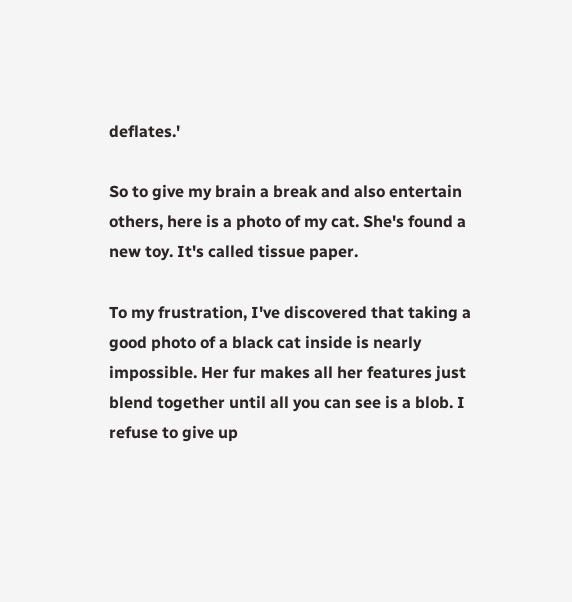deflates.'

So to give my brain a break and also entertain others, here is a photo of my cat. She's found a new toy. It's called tissue paper.

To my frustration, I've discovered that taking a good photo of a black cat inside is nearly impossible. Her fur makes all her features just blend together until all you can see is a blob. I refuse to give up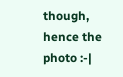though, hence the photo :-|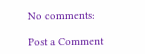No comments:

Post a Comment